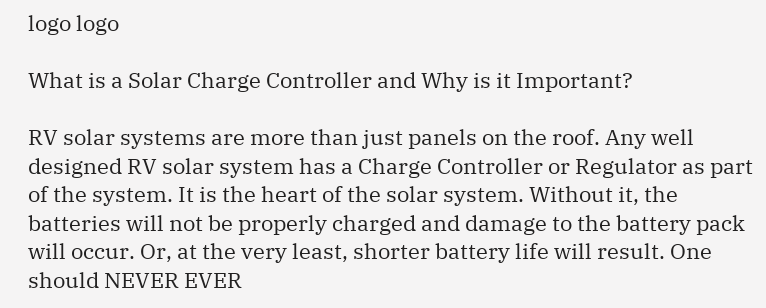logo logo

What is a Solar Charge Controller and Why is it Important?

RV solar systems are more than just panels on the roof. Any well designed RV solar system has a Charge Controller or Regulator as part of the system. It is the heart of the solar system. Without it, the batteries will not be properly charged and damage to the battery pack will occur. Or, at the very least, shorter battery life will result. One should NEVER EVER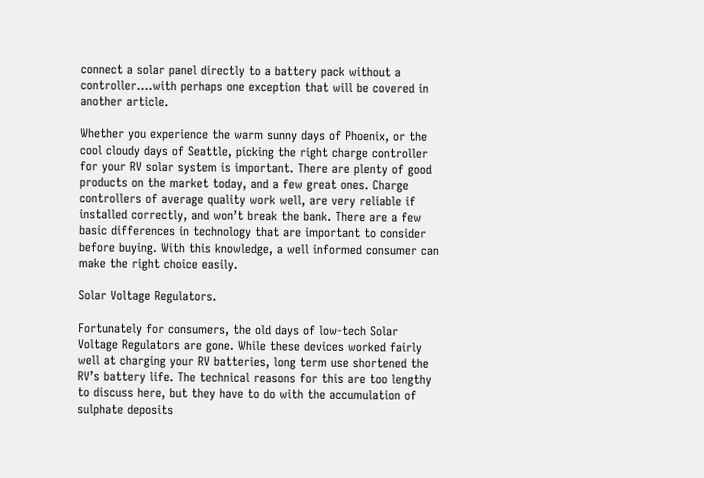connect a solar panel directly to a battery pack without a controller….with perhaps one exception that will be covered in another article.

Whether you experience the warm sunny days of Phoenix, or the cool cloudy days of Seattle, picking the right charge controller for your RV solar system is important. There are plenty of good products on the market today, and a few great ones. Charge controllers of average quality work well, are very reliable if installed correctly, and won’t break the bank. There are a few basic differences in technology that are important to consider before buying. With this knowledge, a well informed consumer can make the right choice easily.

Solar Voltage Regulators.

Fortunately for consumers, the old days of low-tech Solar Voltage Regulators are gone. While these devices worked fairly well at charging your RV batteries, long term use shortened the RV’s battery life. The technical reasons for this are too lengthy to discuss here, but they have to do with the accumulation of sulphate deposits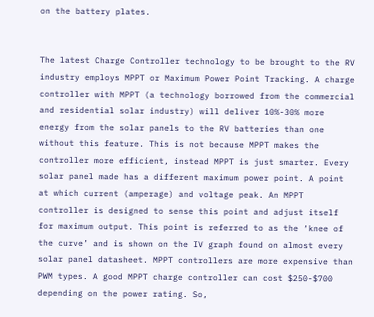on the battery plates.


The latest Charge Controller technology to be brought to the RV industry employs MPPT or Maximum Power Point Tracking. A charge controller with MPPT (a technology borrowed from the commercial and residential solar industry) will deliver 10%-30% more energy from the solar panels to the RV batteries than one without this feature. This is not because MPPT makes the controller more efficient, instead MPPT is just smarter. Every solar panel made has a different maximum power point. A point at which current (amperage) and voltage peak. An MPPT controller is designed to sense this point and adjust itself for maximum output. This point is referred to as the ‘knee of the curve’ and is shown on the IV graph found on almost every solar panel datasheet. MPPT controllers are more expensive than PWM types. A good MPPT charge controller can cost $250-$700 depending on the power rating. So,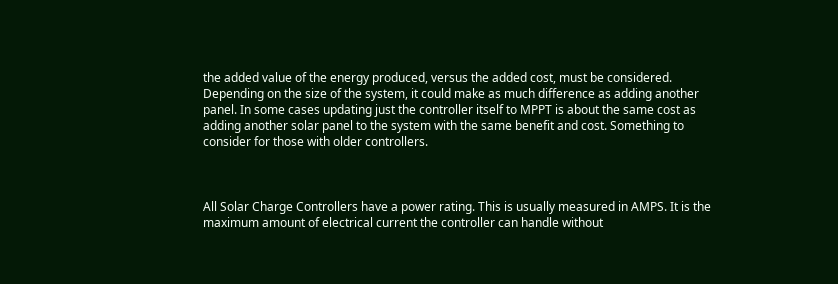the added value of the energy produced, versus the added cost, must be considered. Depending on the size of the system, it could make as much difference as adding another panel. In some cases updating just the controller itself to MPPT is about the same cost as adding another solar panel to the system with the same benefit and cost. Something to consider for those with older controllers.



All Solar Charge Controllers have a power rating. This is usually measured in AMPS. It is the maximum amount of electrical current the controller can handle without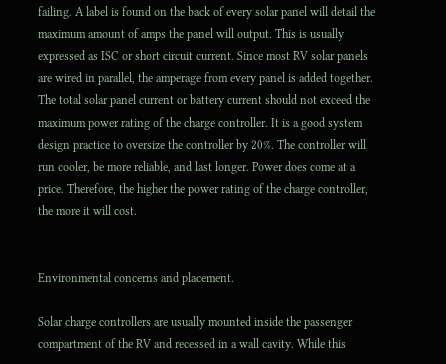failing. A label is found on the back of every solar panel will detail the maximum amount of amps the panel will output. This is usually expressed as ISC or short circuit current. Since most RV solar panels are wired in parallel, the amperage from every panel is added together. The total solar panel current or battery current should not exceed the maximum power rating of the charge controller. It is a good system design practice to oversize the controller by 20%. The controller will run cooler, be more reliable, and last longer. Power does come at a price. Therefore, the higher the power rating of the charge controller, the more it will cost.


Environmental concerns and placement.

Solar charge controllers are usually mounted inside the passenger compartment of the RV and recessed in a wall cavity. While this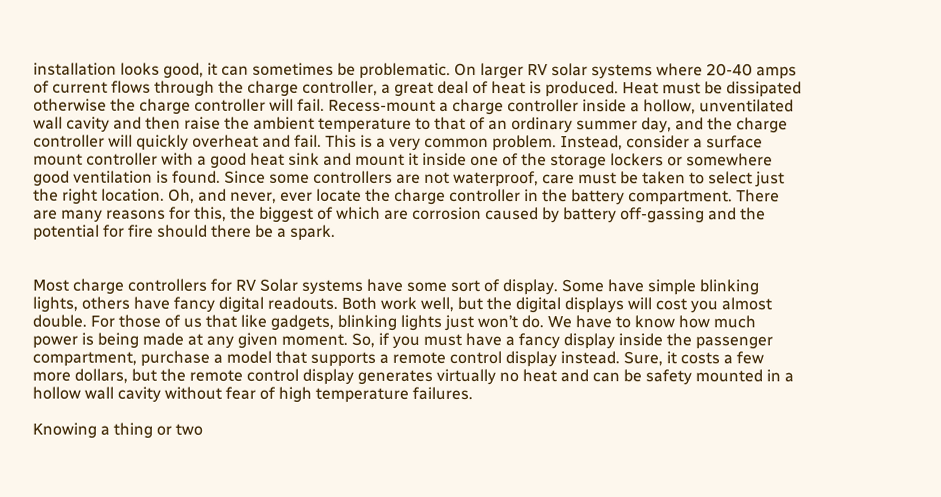installation looks good, it can sometimes be problematic. On larger RV solar systems where 20-40 amps of current flows through the charge controller, a great deal of heat is produced. Heat must be dissipated otherwise the charge controller will fail. Recess-mount a charge controller inside a hollow, unventilated wall cavity and then raise the ambient temperature to that of an ordinary summer day, and the charge controller will quickly overheat and fail. This is a very common problem. Instead, consider a surface mount controller with a good heat sink and mount it inside one of the storage lockers or somewhere good ventilation is found. Since some controllers are not waterproof, care must be taken to select just the right location. Oh, and never, ever locate the charge controller in the battery compartment. There are many reasons for this, the biggest of which are corrosion caused by battery off-gassing and the potential for fire should there be a spark.


Most charge controllers for RV Solar systems have some sort of display. Some have simple blinking lights, others have fancy digital readouts. Both work well, but the digital displays will cost you almost double. For those of us that like gadgets, blinking lights just won’t do. We have to know how much power is being made at any given moment. So, if you must have a fancy display inside the passenger compartment, purchase a model that supports a remote control display instead. Sure, it costs a few more dollars, but the remote control display generates virtually no heat and can be safety mounted in a hollow wall cavity without fear of high temperature failures.

Knowing a thing or two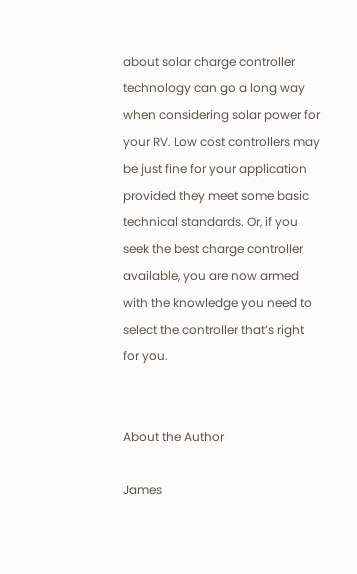about solar charge controller technology can go a long way when considering solar power for your RV. Low cost controllers may be just fine for your application provided they meet some basic technical standards. Or, if you seek the best charge controller available, you are now armed with the knowledge you need to select the controller that’s right for you.


About the Author

James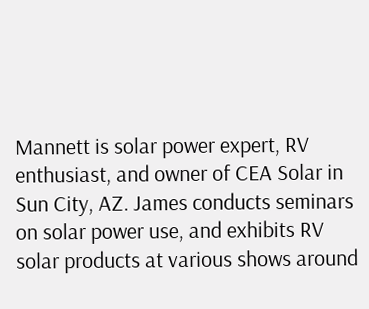Mannett is solar power expert, RV enthusiast, and owner of CEA Solar in Sun City, AZ. James conducts seminars on solar power use, and exhibits RV solar products at various shows around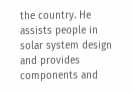the country. He assists people in solar system design and provides components and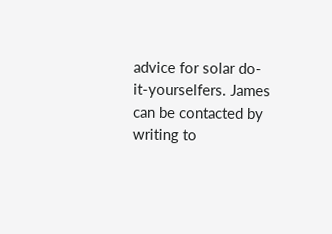advice for solar do-it-yourselfers. James can be contacted by writing to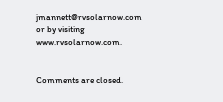jmannett@rvsolarnow.com or by visiting www.rvsolarnow.com.


Comments are closed.